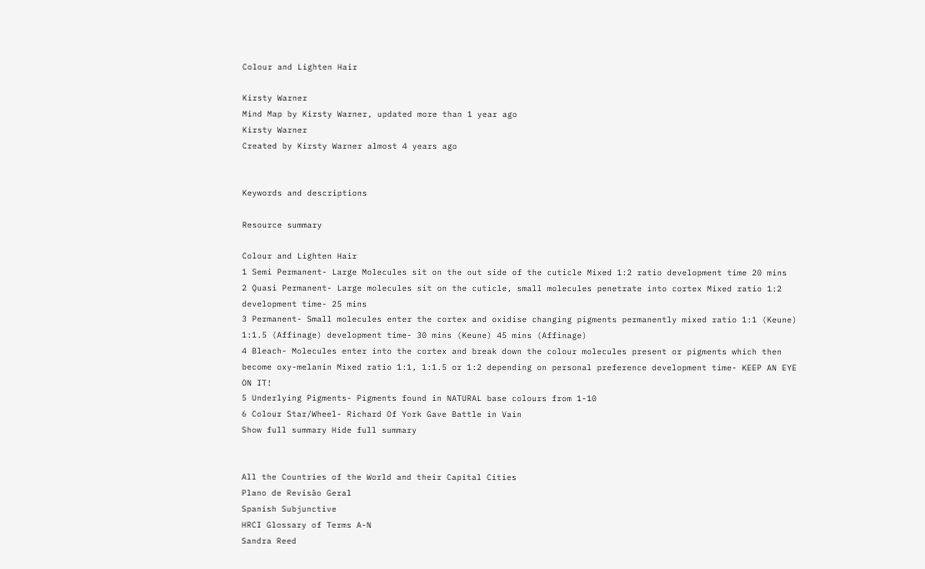Colour and Lighten Hair

Kirsty Warner
Mind Map by Kirsty Warner, updated more than 1 year ago
Kirsty Warner
Created by Kirsty Warner almost 4 years ago


Keywords and descriptions

Resource summary

Colour and Lighten Hair
1 Semi Permanent- Large Molecules sit on the out side of the cuticle Mixed 1:2 ratio development time 20 mins
2 Quasi Permanent- Large molecules sit on the cuticle, small molecules penetrate into cortex Mixed ratio 1:2 development time- 25 mins
3 Permanent- Small molecules enter the cortex and oxidise changing pigments permanently mixed ratio 1:1 (Keune) 1:1.5 (Affinage) development time- 30 mins (Keune) 45 mins (Affinage)
4 Bleach- Molecules enter into the cortex and break down the colour molecules present or pigments which then become oxy-melanin Mixed ratio 1:1, 1:1.5 or 1:2 depending on personal preference development time- KEEP AN EYE ON IT!
5 Underlying Pigments- Pigments found in NATURAL base colours from 1-10
6 Colour Star/Wheel- Richard Of York Gave Battle in Vain
Show full summary Hide full summary


All the Countries of the World and their Capital Cities
Plano de Revisão Geral
Spanish Subjunctive
HRCI Glossary of Terms A-N
Sandra Reed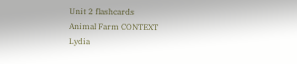Unit 2 flashcards
Animal Farm CONTEXT
Lydia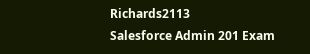Richards2113
Salesforce Admin 201 Exam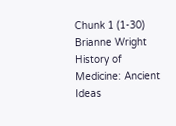Chunk 1 (1-30)
Brianne Wright
History of Medicine: Ancient Ideas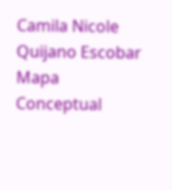Camila Nicole Quijano Escobar
Mapa Conceptual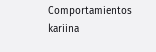Comportamientos
kariina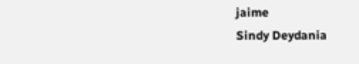jaime
Sindy Deydania